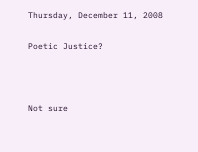Thursday, December 11, 2008

Poetic Justice?



Not sure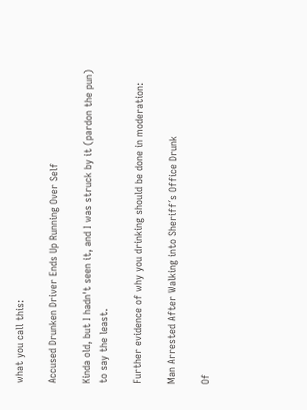what you call this:

Accused Drunken Driver Ends Up Running Over Self

Kinda old, but I hadn't seen it, and I was struck by it (pardon the pun) to say the least.

Further evidence of why you drinking should be done in moderation:

Man Arrested After Walking into Sheriff´s Office Drunk

Of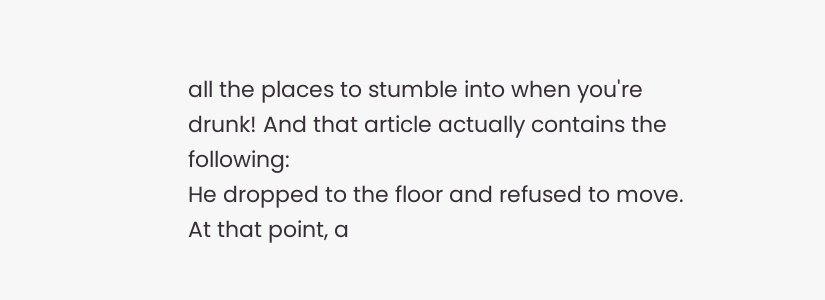all the places to stumble into when you're drunk! And that article actually contains the following:
He dropped to the floor and refused to move. At that point, a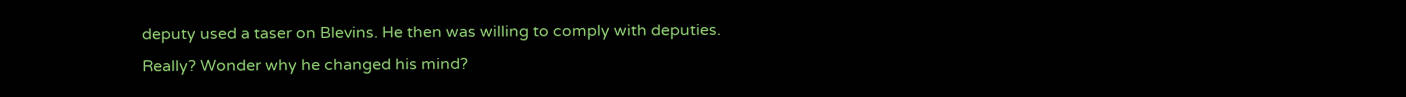deputy used a taser on Blevins. He then was willing to comply with deputies.
Really? Wonder why he changed his mind?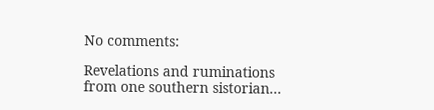No comments:

Revelations and ruminations from one southern sistorian...